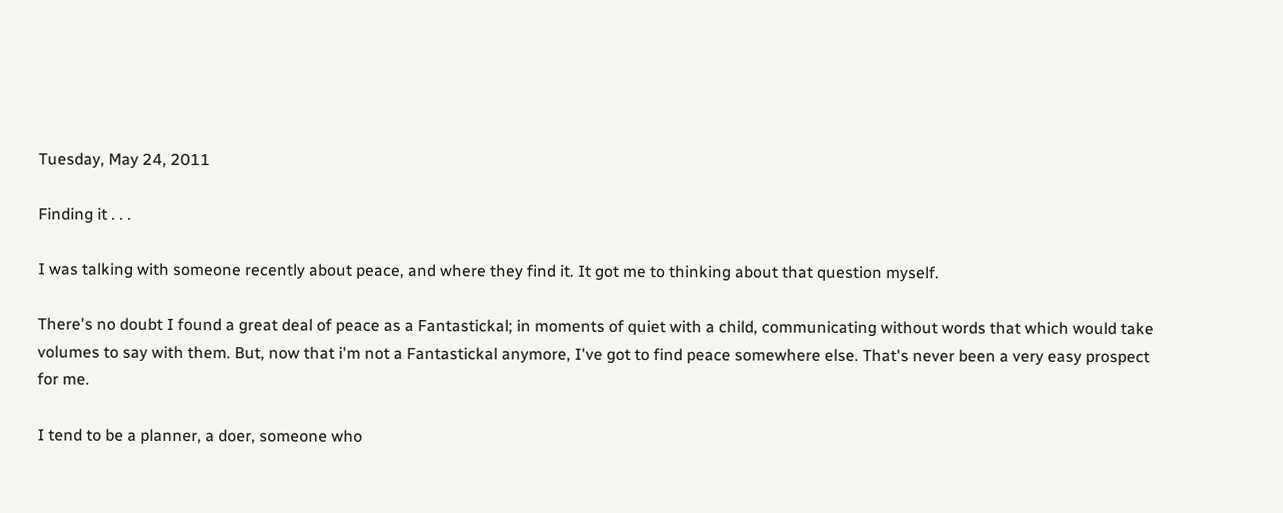Tuesday, May 24, 2011

Finding it . . .

I was talking with someone recently about peace, and where they find it. It got me to thinking about that question myself.

There's no doubt I found a great deal of peace as a Fantastickal; in moments of quiet with a child, communicating without words that which would take volumes to say with them. But, now that i'm not a Fantastickal anymore, I've got to find peace somewhere else. That's never been a very easy prospect for me.

I tend to be a planner, a doer, someone who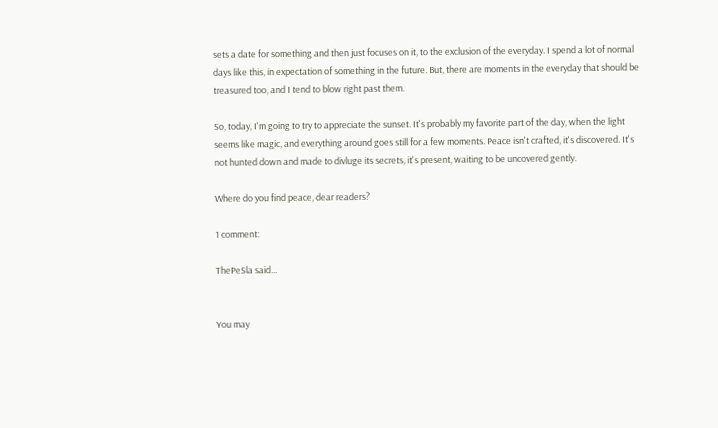sets a date for something and then just focuses on it, to the exclusion of the everyday. I spend a lot of normal days like this, in expectation of something in the future. But, there are moments in the everyday that should be treasured too, and I tend to blow right past them.

So, today, I'm going to try to appreciate the sunset. It's probably my favorite part of the day, when the light seems like magic, and everything around goes still for a few moments. Peace isn't crafted, it's discovered. It's not hunted down and made to divluge its secrets, it's present, waiting to be uncovered gently.

Where do you find peace, dear readers?

1 comment:

ThePeSla said...


You may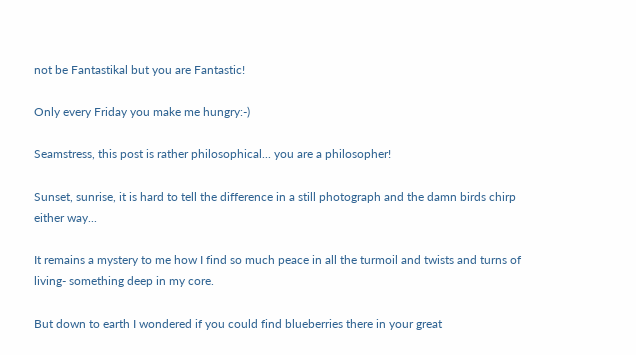not be Fantastikal but you are Fantastic!

Only every Friday you make me hungry:-)

Seamstress, this post is rather philosophical... you are a philosopher!

Sunset, sunrise, it is hard to tell the difference in a still photograph and the damn birds chirp either way...

It remains a mystery to me how I find so much peace in all the turmoil and twists and turns of living- something deep in my core.

But down to earth I wondered if you could find blueberries there in your great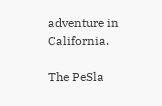adventure in California.

The PeSla